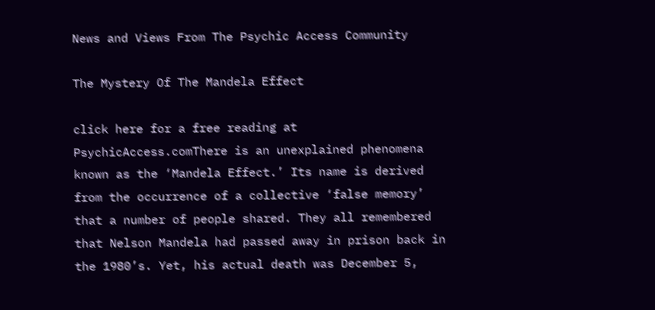News and Views From The Psychic Access Community

The Mystery Of The Mandela Effect

click here for a free reading at PsychicAccess.comThere is an unexplained phenomena known as the ‘Mandela Effect.’ Its name is derived from the occurrence of a collective ‘false memory’ that a number of people shared. They all remembered that Nelson Mandela had passed away in prison back in the 1980’s. Yet, his actual death was December 5,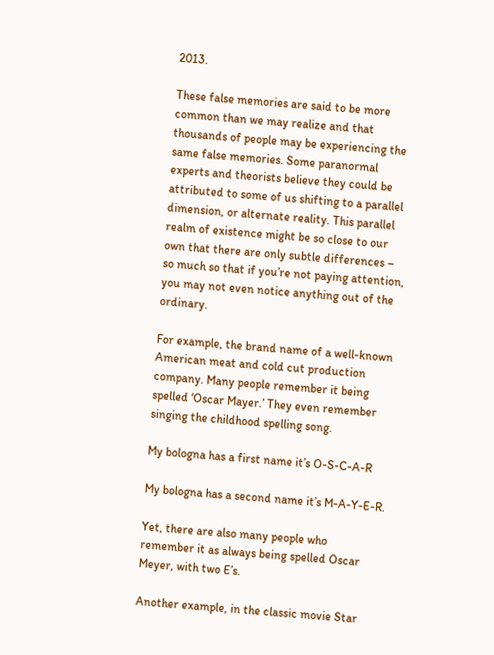2013.

These false memories are said to be more common than we may realize and that thousands of people may be experiencing the same false memories. Some paranormal experts and theorists believe they could be attributed to some of us shifting to a parallel dimension, or alternate reality. This parallel realm of existence might be so close to our own that there are only subtle differences – so much so that if you’re not paying attention, you may not even notice anything out of the ordinary.

For example, the brand name of a well-known American meat and cold cut production company. Many people remember it being spelled ‘Oscar Mayer.’ They even remember singing the childhood spelling song.

My bologna has a first name it’s O-S-C-A-R

My bologna has a second name it’s M-A-Y-E-R.

Yet, there are also many people who remember it as always being spelled Oscar Meyer, with two E’s.

Another example, in the classic movie Star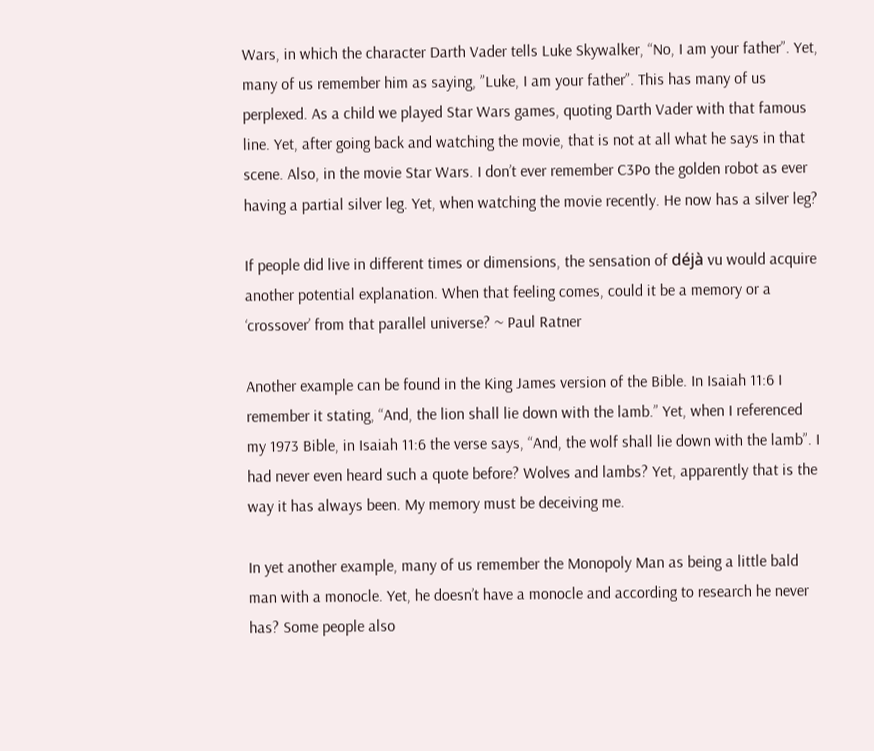Wars, in which the character Darth Vader tells Luke Skywalker, “No, I am your father”. Yet, many of us remember him as saying, ”Luke, I am your father”. This has many of us perplexed. As a child we played Star Wars games, quoting Darth Vader with that famous line. Yet, after going back and watching the movie, that is not at all what he says in that scene. Also, in the movie Star Wars. I don’t ever remember C3Po the golden robot as ever having a partial silver leg. Yet, when watching the movie recently. He now has a silver leg?

If people did live in different times or dimensions, the sensation of déjà vu would acquire another potential explanation. When that feeling comes, could it be a memory or a ‘crossover’ from that parallel universe? ~ Paul Ratner

Another example can be found in the King James version of the Bible. In Isaiah 11:6 I remember it stating, “And, the lion shall lie down with the lamb.” Yet, when I referenced my 1973 Bible, in Isaiah 11:6 the verse says, “And, the wolf shall lie down with the lamb”. I had never even heard such a quote before? Wolves and lambs? Yet, apparently that is the way it has always been. My memory must be deceiving me.

In yet another example, many of us remember the Monopoly Man as being a little bald man with a monocle. Yet, he doesn’t have a monocle and according to research he never has? Some people also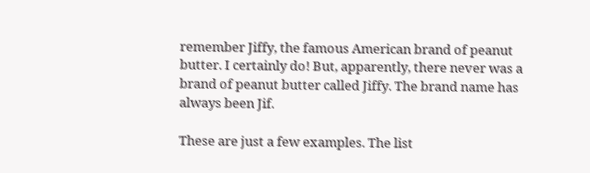remember Jiffy, the famous American brand of peanut butter. I certainly do! But, apparently, there never was a brand of peanut butter called Jiffy. The brand name has always been Jif.

These are just a few examples. The list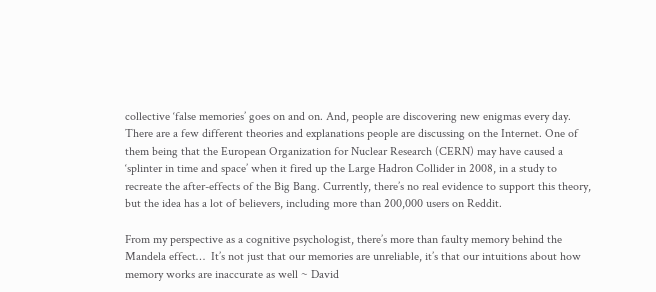collective ‘false memories’ goes on and on. And, people are discovering new enigmas every day. There are a few different theories and explanations people are discussing on the Internet. One of them being that the European Organization for Nuclear Research (CERN) may have caused a ‘splinter in time and space’ when it fired up the Large Hadron Collider in 2008, in a study to recreate the after-effects of the Big Bang. Currently, there’s no real evidence to support this theory, but the idea has a lot of believers, including more than 200,000 users on Reddit.

From my perspective as a cognitive psychologist, there’s more than faulty memory behind the Mandela effect…  It’s not just that our memories are unreliable, it’s that our intuitions about how memory works are inaccurate as well ~ David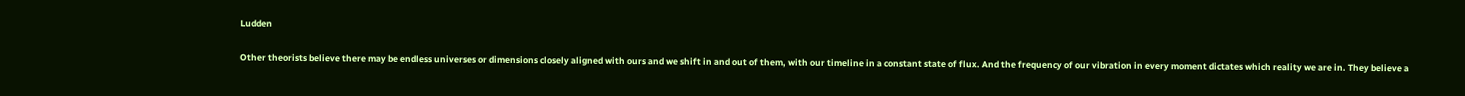Ludden

Other theorists believe there may be endless universes or dimensions closely aligned with ours and we shift in and out of them, with our timeline in a constant state of flux. And the frequency of our vibration in every moment dictates which reality we are in. They believe a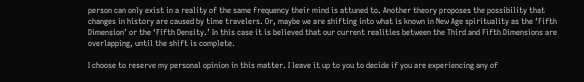person can only exist in a reality of the same frequency their mind is attuned to. Another theory proposes the possibility that changes in history are caused by time travelers. Or, maybe we are shifting into what is known in New Age spirituality as the ‘Fifth Dimension’ or the ‘Fifth Density.’ In this case it is believed that our current realities between the Third and Fifth Dimensions are overlapping, until the shift is complete.

I choose to reserve my personal opinion in this matter. I leave it up to you to decide if you are experiencing any of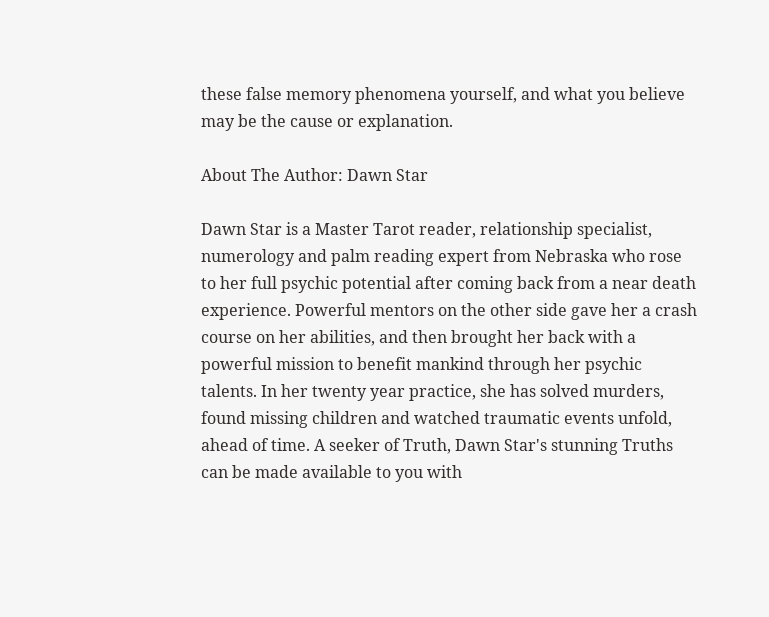these false memory phenomena yourself, and what you believe may be the cause or explanation.

About The Author: Dawn Star

Dawn Star is a Master Tarot reader, relationship specialist, numerology and palm reading expert from Nebraska who rose to her full psychic potential after coming back from a near death experience. Powerful mentors on the other side gave her a crash course on her abilities, and then brought her back with a powerful mission to benefit mankind through her psychic talents. In her twenty year practice, she has solved murders, found missing children and watched traumatic events unfold, ahead of time. A seeker of Truth, Dawn Star's stunning Truths can be made available to you with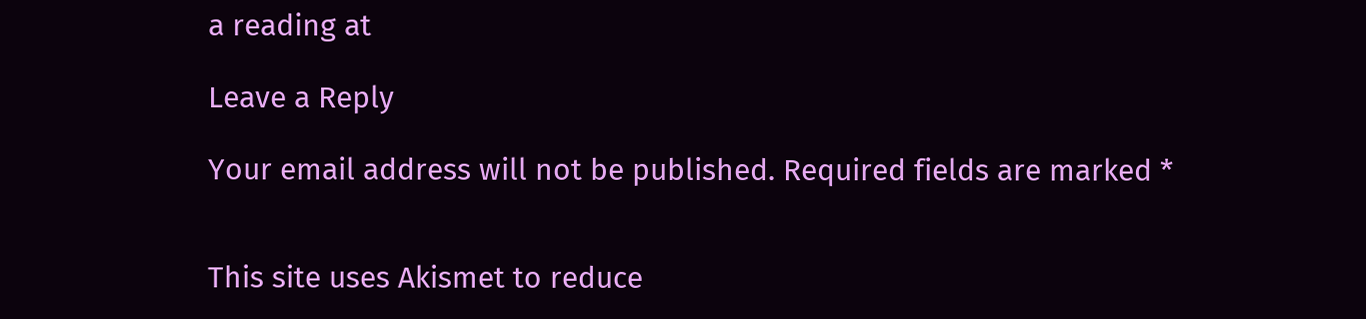a reading at

Leave a Reply

Your email address will not be published. Required fields are marked *


This site uses Akismet to reduce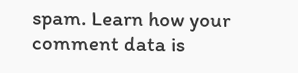spam. Learn how your comment data is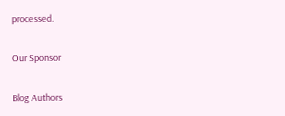processed.

Our Sponsor

Blog Authors